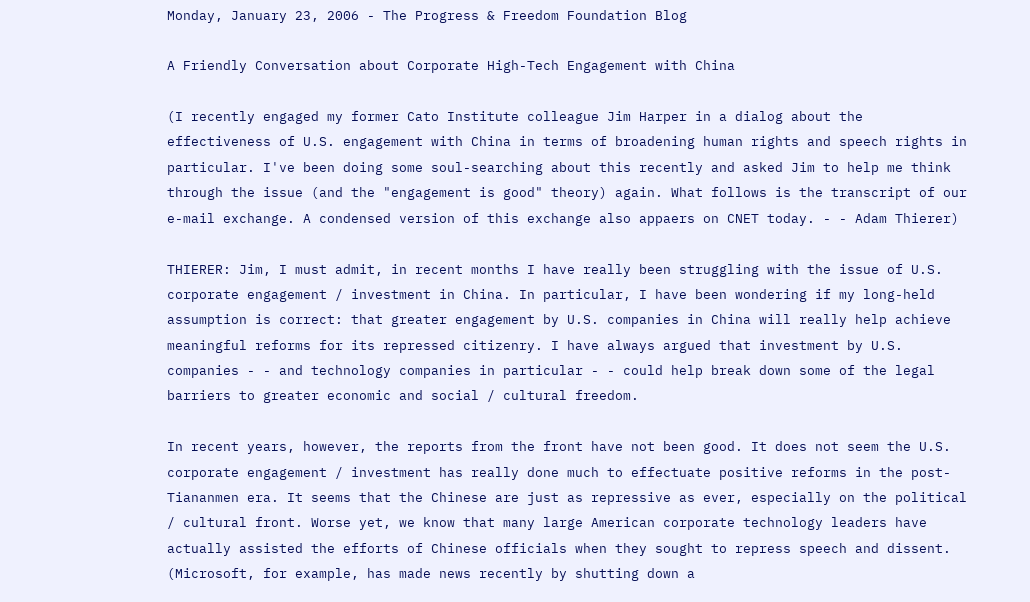Monday, January 23, 2006 - The Progress & Freedom Foundation Blog

A Friendly Conversation about Corporate High-Tech Engagement with China

(I recently engaged my former Cato Institute colleague Jim Harper in a dialog about the effectiveness of U.S. engagement with China in terms of broadening human rights and speech rights in particular. I've been doing some soul-searching about this recently and asked Jim to help me think through the issue (and the "engagement is good" theory) again. What follows is the transcript of our e-mail exchange. A condensed version of this exchange also appaers on CNET today. - - Adam Thierer)

THIERER: Jim, I must admit, in recent months I have really been struggling with the issue of U.S. corporate engagement / investment in China. In particular, I have been wondering if my long-held assumption is correct: that greater engagement by U.S. companies in China will really help achieve meaningful reforms for its repressed citizenry. I have always argued that investment by U.S. companies - - and technology companies in particular - - could help break down some of the legal barriers to greater economic and social / cultural freedom.

In recent years, however, the reports from the front have not been good. It does not seem the U.S. corporate engagement / investment has really done much to effectuate positive reforms in the post-Tiananmen era. It seems that the Chinese are just as repressive as ever, especially on the political / cultural front. Worse yet, we know that many large American corporate technology leaders have actually assisted the efforts of Chinese officials when they sought to repress speech and dissent. (Microsoft, for example, has made news recently by shutting down a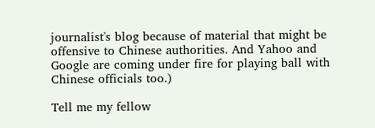journalist's blog because of material that might be offensive to Chinese authorities. And Yahoo and Google are coming under fire for playing ball with Chinese officials too.)

Tell me my fellow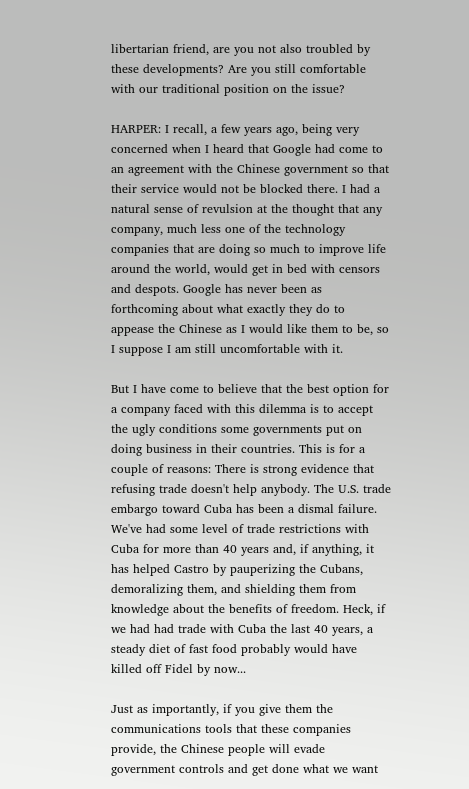libertarian friend, are you not also troubled by these developments? Are you still comfortable with our traditional position on the issue?

HARPER: I recall, a few years ago, being very concerned when I heard that Google had come to an agreement with the Chinese government so that their service would not be blocked there. I had a natural sense of revulsion at the thought that any company, much less one of the technology companies that are doing so much to improve life around the world, would get in bed with censors and despots. Google has never been as forthcoming about what exactly they do to appease the Chinese as I would like them to be, so I suppose I am still uncomfortable with it.

But I have come to believe that the best option for a company faced with this dilemma is to accept the ugly conditions some governments put on doing business in their countries. This is for a couple of reasons: There is strong evidence that refusing trade doesn't help anybody. The U.S. trade embargo toward Cuba has been a dismal failure. We've had some level of trade restrictions with Cuba for more than 40 years and, if anything, it has helped Castro by pauperizing the Cubans, demoralizing them, and shielding them from knowledge about the benefits of freedom. Heck, if we had had trade with Cuba the last 40 years, a steady diet of fast food probably would have killed off Fidel by now...

Just as importantly, if you give them the communications tools that these companies provide, the Chinese people will evade government controls and get done what we want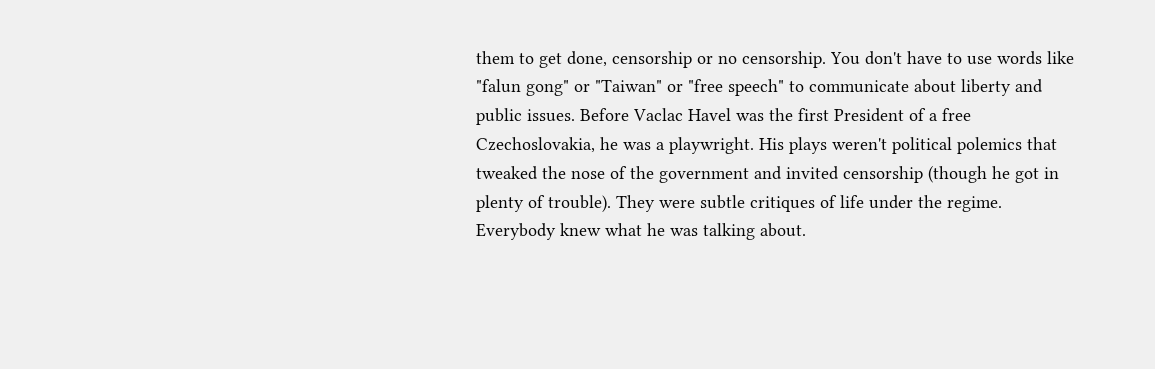them to get done, censorship or no censorship. You don't have to use words like "falun gong" or "Taiwan" or "free speech" to communicate about liberty and public issues. Before Vaclac Havel was the first President of a free Czechoslovakia, he was a playwright. His plays weren't political polemics that tweaked the nose of the government and invited censorship (though he got in plenty of trouble). They were subtle critiques of life under the regime. Everybody knew what he was talking about.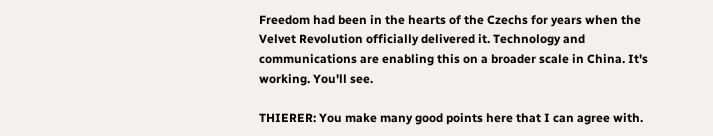Freedom had been in the hearts of the Czechs for years when the Velvet Revolution officially delivered it. Technology and communications are enabling this on a broader scale in China. It's working. You'll see.

THIERER: You make many good points here that I can agree with.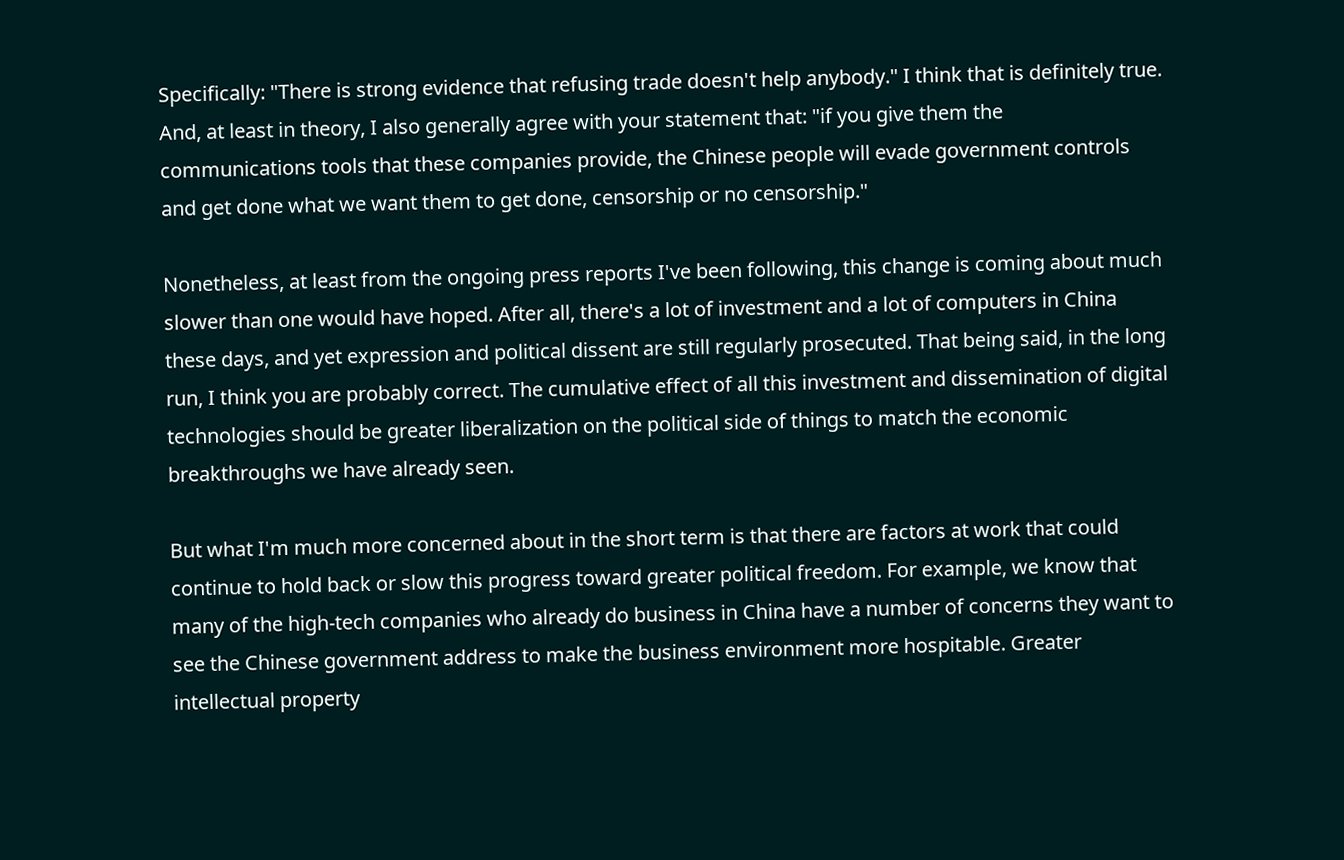Specifically: "There is strong evidence that refusing trade doesn't help anybody." I think that is definitely true. And, at least in theory, I also generally agree with your statement that: "if you give them the communications tools that these companies provide, the Chinese people will evade government controls and get done what we want them to get done, censorship or no censorship."

Nonetheless, at least from the ongoing press reports I've been following, this change is coming about much slower than one would have hoped. After all, there's a lot of investment and a lot of computers in China these days, and yet expression and political dissent are still regularly prosecuted. That being said, in the long run, I think you are probably correct. The cumulative effect of all this investment and dissemination of digital technologies should be greater liberalization on the political side of things to match the economic breakthroughs we have already seen.

But what I'm much more concerned about in the short term is that there are factors at work that could continue to hold back or slow this progress toward greater political freedom. For example, we know that many of the high-tech companies who already do business in China have a number of concerns they want to see the Chinese government address to make the business environment more hospitable. Greater intellectual property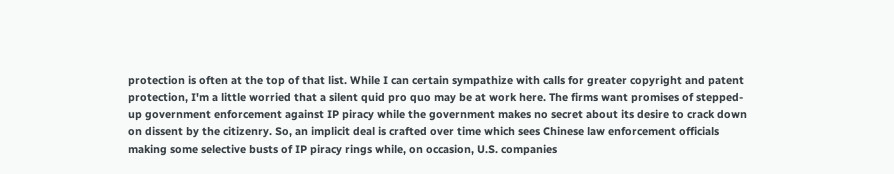protection is often at the top of that list. While I can certain sympathize with calls for greater copyright and patent protection, I'm a little worried that a silent quid pro quo may be at work here. The firms want promises of stepped-up government enforcement against IP piracy while the government makes no secret about its desire to crack down on dissent by the citizenry. So, an implicit deal is crafted over time which sees Chinese law enforcement officials making some selective busts of IP piracy rings while, on occasion, U.S. companies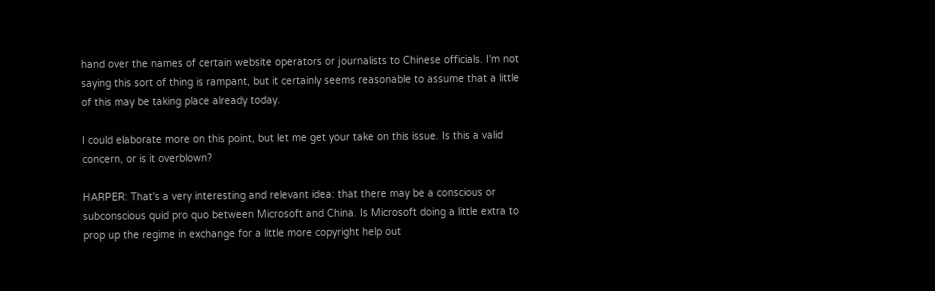hand over the names of certain website operators or journalists to Chinese officials. I'm not saying this sort of thing is rampant, but it certainly seems reasonable to assume that a little of this may be taking place already today.

I could elaborate more on this point, but let me get your take on this issue. Is this a valid concern, or is it overblown?

HARPER: That's a very interesting and relevant idea: that there may be a conscious or subconscious quid pro quo between Microsoft and China. Is Microsoft doing a little extra to prop up the regime in exchange for a little more copyright help out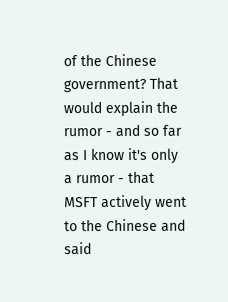of the Chinese government? That would explain the rumor - and so far as I know it's only a rumor - that MSFT actively went to the Chinese and said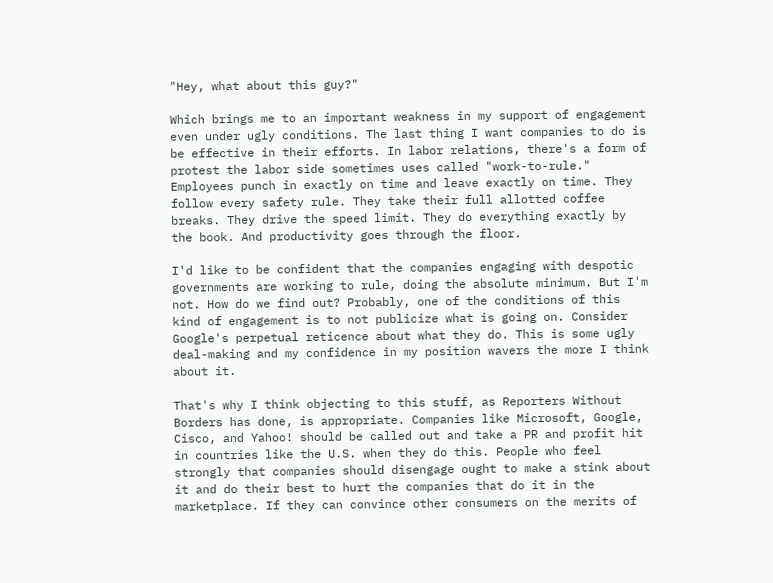"Hey, what about this guy?"

Which brings me to an important weakness in my support of engagement even under ugly conditions. The last thing I want companies to do is be effective in their efforts. In labor relations, there's a form of protest the labor side sometimes uses called "work-to-rule." Employees punch in exactly on time and leave exactly on time. They follow every safety rule. They take their full allotted coffee breaks. They drive the speed limit. They do everything exactly by the book. And productivity goes through the floor.

I'd like to be confident that the companies engaging with despotic governments are working to rule, doing the absolute minimum. But I'm not. How do we find out? Probably, one of the conditions of this kind of engagement is to not publicize what is going on. Consider Google's perpetual reticence about what they do. This is some ugly deal-making and my confidence in my position wavers the more I think about it.

That's why I think objecting to this stuff, as Reporters Without Borders has done, is appropriate. Companies like Microsoft, Google, Cisco, and Yahoo! should be called out and take a PR and profit hit in countries like the U.S. when they do this. People who feel strongly that companies should disengage ought to make a stink about it and do their best to hurt the companies that do it in the marketplace. If they can convince other consumers on the merits of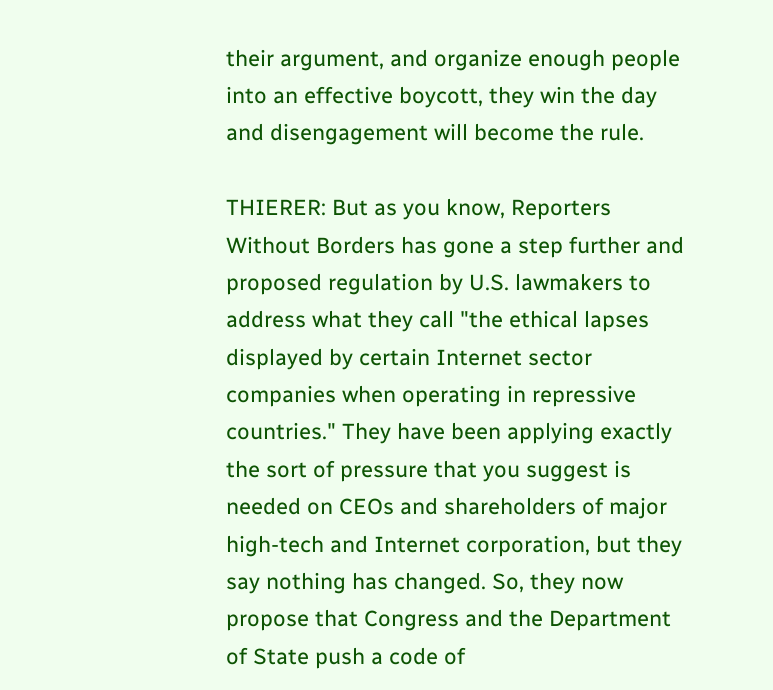their argument, and organize enough people into an effective boycott, they win the day and disengagement will become the rule.

THIERER: But as you know, Reporters Without Borders has gone a step further and proposed regulation by U.S. lawmakers to address what they call "the ethical lapses displayed by certain Internet sector companies when operating in repressive countries." They have been applying exactly the sort of pressure that you suggest is needed on CEOs and shareholders of major high-tech and Internet corporation, but they say nothing has changed. So, they now propose that Congress and the Department of State push a code of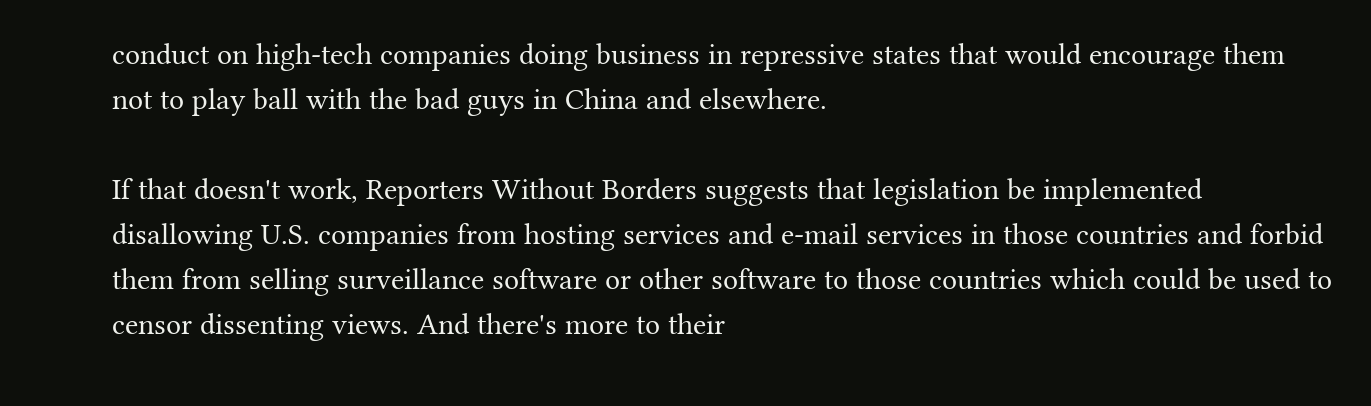conduct on high-tech companies doing business in repressive states that would encourage them not to play ball with the bad guys in China and elsewhere.

If that doesn't work, Reporters Without Borders suggests that legislation be implemented disallowing U.S. companies from hosting services and e-mail services in those countries and forbid them from selling surveillance software or other software to those countries which could be used to censor dissenting views. And there's more to their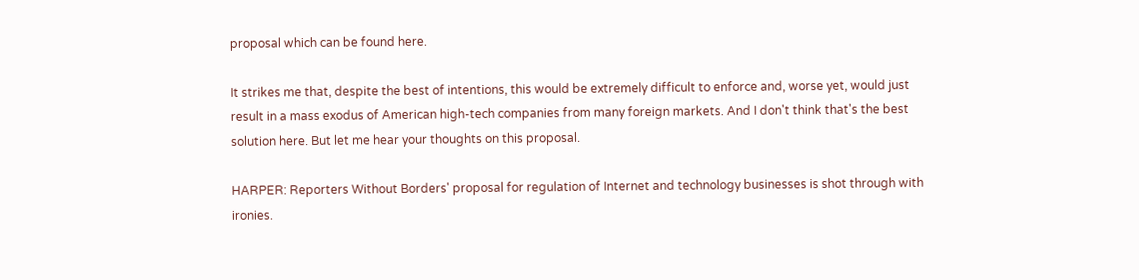proposal which can be found here.

It strikes me that, despite the best of intentions, this would be extremely difficult to enforce and, worse yet, would just result in a mass exodus of American high-tech companies from many foreign markets. And I don't think that's the best solution here. But let me hear your thoughts on this proposal.

HARPER: Reporters Without Borders' proposal for regulation of Internet and technology businesses is shot through with ironies.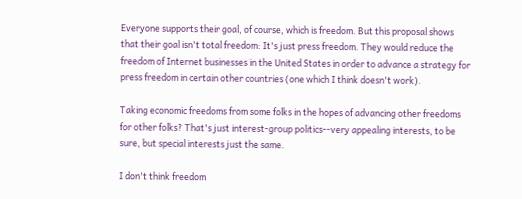Everyone supports their goal, of course, which is freedom. But this proposal shows that their goal isn't total freedom: It's just press freedom. They would reduce the freedom of Internet businesses in the United States in order to advance a strategy for press freedom in certain other countries (one which I think doesn't work).

Taking economic freedoms from some folks in the hopes of advancing other freedoms for other folks? That's just interest-group politics--very appealing interests, to be sure, but special interests just the same.

I don't think freedom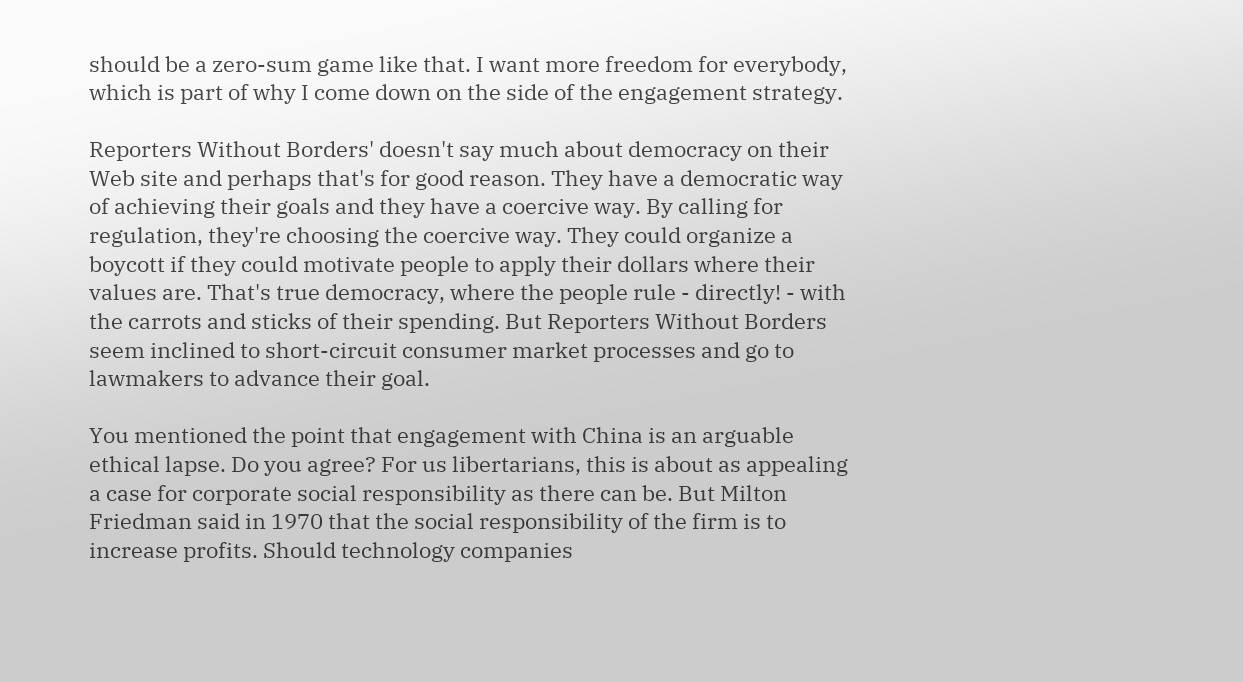should be a zero-sum game like that. I want more freedom for everybody, which is part of why I come down on the side of the engagement strategy.

Reporters Without Borders' doesn't say much about democracy on their Web site and perhaps that's for good reason. They have a democratic way of achieving their goals and they have a coercive way. By calling for regulation, they're choosing the coercive way. They could organize a boycott if they could motivate people to apply their dollars where their values are. That's true democracy, where the people rule - directly! - with the carrots and sticks of their spending. But Reporters Without Borders seem inclined to short-circuit consumer market processes and go to lawmakers to advance their goal.

You mentioned the point that engagement with China is an arguable ethical lapse. Do you agree? For us libertarians, this is about as appealing a case for corporate social responsibility as there can be. But Milton Friedman said in 1970 that the social responsibility of the firm is to increase profits. Should technology companies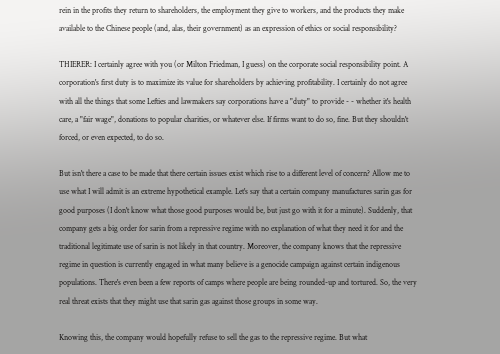rein in the profits they return to shareholders, the employment they give to workers, and the products they make available to the Chinese people (and, alas, their government) as an expression of ethics or social responsibility?

THIERER: I certainly agree with you (or Milton Friedman, I guess) on the corporate social responsibility point. A corporation's first duty is to maximize its value for shareholders by achieving profitability. I certainly do not agree with all the things that some Lefties and lawmakers say corporations have a "duty" to provide - - whether it's health care, a "fair wage", donations to popular charities, or whatever else. If firms want to do so, fine. But they shouldn't forced, or even expected, to do so.

But isn't there a case to be made that there certain issues exist which rise to a different level of concern? Allow me to use what I will admit is an extreme hypothetical example. Let's say that a certain company manufactures sarin gas for good purposes (I don't know what those good purposes would be, but just go with it for a minute). Suddenly, that company gets a big order for sarin from a repressive regime with no explanation of what they need it for and the traditional legitimate use of sarin is not likely in that country. Moreover, the company knows that the repressive regime in question is currently engaged in what many believe is a genocide campaign against certain indigenous populations. There's even been a few reports of camps where people are being rounded-up and tortured. So, the very real threat exists that they might use that sarin gas against those groups in some way.

Knowing this, the company would hopefully refuse to sell the gas to the repressive regime. But what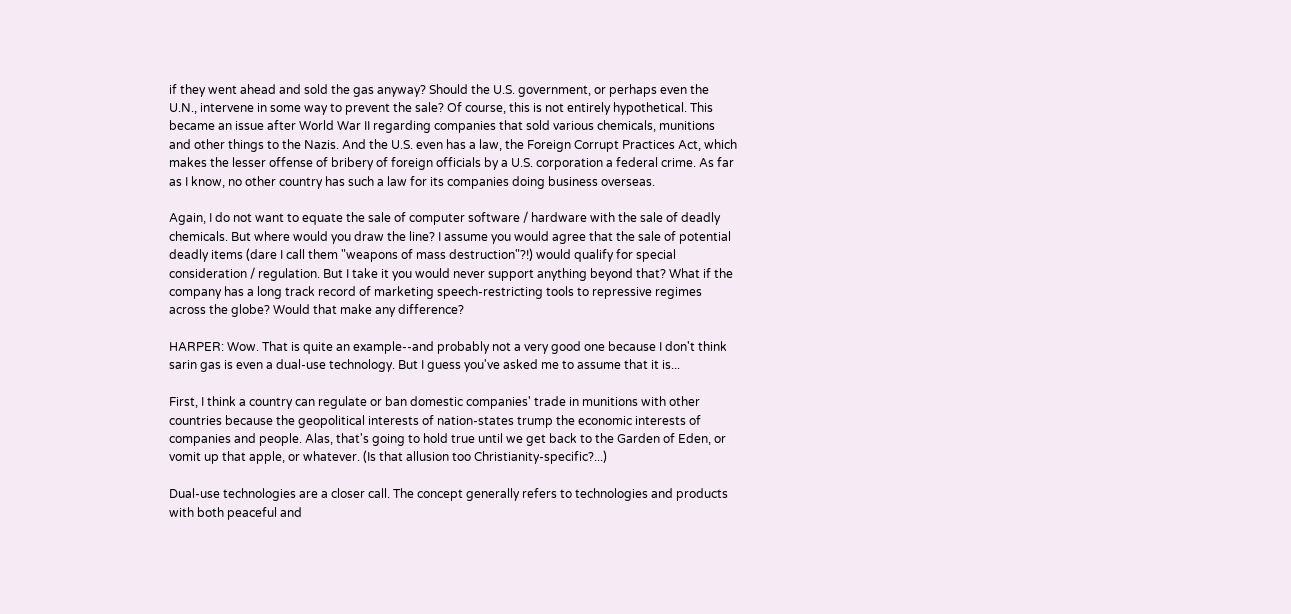if they went ahead and sold the gas anyway? Should the U.S. government, or perhaps even the U.N., intervene in some way to prevent the sale? Of course, this is not entirely hypothetical. This became an issue after World War II regarding companies that sold various chemicals, munitions and other things to the Nazis. And the U.S. even has a law, the Foreign Corrupt Practices Act, which makes the lesser offense of bribery of foreign officials by a U.S. corporation a federal crime. As far as I know, no other country has such a law for its companies doing business overseas.

Again, I do not want to equate the sale of computer software / hardware with the sale of deadly chemicals. But where would you draw the line? I assume you would agree that the sale of potential deadly items (dare I call them "weapons of mass destruction"?!) would qualify for special consideration / regulation. But I take it you would never support anything beyond that? What if the company has a long track record of marketing speech-restricting tools to repressive regimes across the globe? Would that make any difference?

HARPER: Wow. That is quite an example--and probably not a very good one because I don't think sarin gas is even a dual-use technology. But I guess you've asked me to assume that it is...

First, I think a country can regulate or ban domestic companies' trade in munitions with other countries because the geopolitical interests of nation-states trump the economic interests of companies and people. Alas, that's going to hold true until we get back to the Garden of Eden, or vomit up that apple, or whatever. (Is that allusion too Christianity-specific?...)

Dual-use technologies are a closer call. The concept generally refers to technologies and products with both peaceful and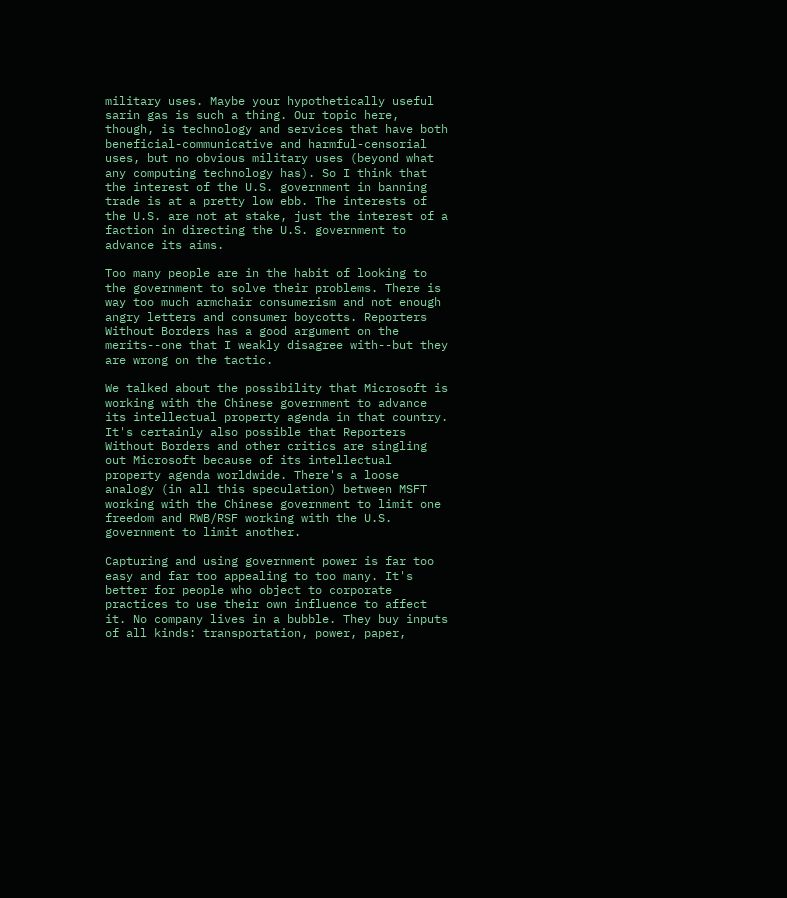military uses. Maybe your hypothetically useful sarin gas is such a thing. Our topic here, though, is technology and services that have both beneficial-communicative and harmful-censorial uses, but no obvious military uses (beyond what any computing technology has). So I think that the interest of the U.S. government in banning trade is at a pretty low ebb. The interests of the U.S. are not at stake, just the interest of a faction in directing the U.S. government to advance its aims.

Too many people are in the habit of looking to the government to solve their problems. There is way too much armchair consumerism and not enough angry letters and consumer boycotts. Reporters Without Borders has a good argument on the merits--one that I weakly disagree with--but they are wrong on the tactic.

We talked about the possibility that Microsoft is working with the Chinese government to advance its intellectual property agenda in that country. It's certainly also possible that Reporters Without Borders and other critics are singling out Microsoft because of its intellectual property agenda worldwide. There's a loose analogy (in all this speculation) between MSFT working with the Chinese government to limit one freedom and RWB/RSF working with the U.S. government to limit another.

Capturing and using government power is far too easy and far too appealing to too many. It's better for people who object to corporate practices to use their own influence to affect it. No company lives in a bubble. They buy inputs of all kinds: transportation, power, paper,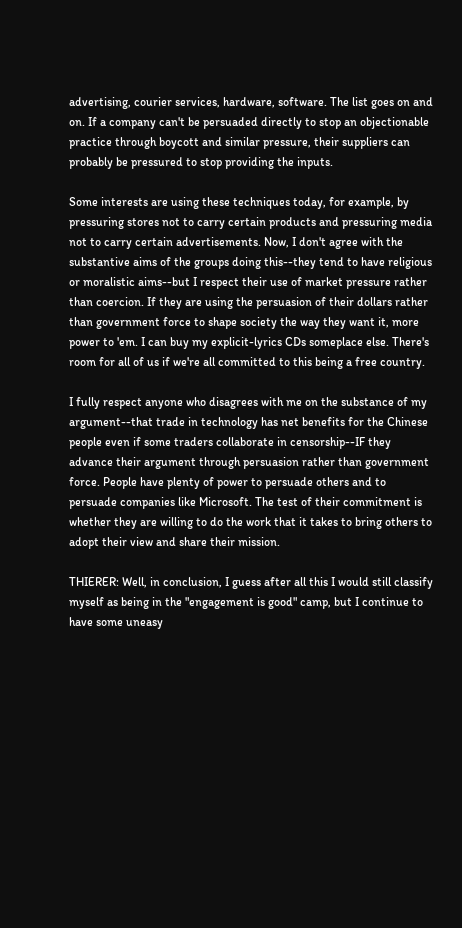advertising, courier services, hardware, software. The list goes on and on. If a company can't be persuaded directly to stop an objectionable practice through boycott and similar pressure, their suppliers can probably be pressured to stop providing the inputs.

Some interests are using these techniques today, for example, by pressuring stores not to carry certain products and pressuring media not to carry certain advertisements. Now, I don't agree with the substantive aims of the groups doing this--they tend to have religious or moralistic aims--but I respect their use of market pressure rather than coercion. If they are using the persuasion of their dollars rather than government force to shape society the way they want it, more power to 'em. I can buy my explicit-lyrics CDs someplace else. There's room for all of us if we're all committed to this being a free country.

I fully respect anyone who disagrees with me on the substance of my argument--that trade in technology has net benefits for the Chinese people even if some traders collaborate in censorship--IF they advance their argument through persuasion rather than government force. People have plenty of power to persuade others and to persuade companies like Microsoft. The test of their commitment is whether they are willing to do the work that it takes to bring others to adopt their view and share their mission.

THIERER: Well, in conclusion, I guess after all this I would still classify myself as being in the "engagement is good" camp, but I continue to have some uneasy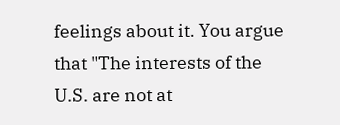feelings about it. You argue that "The interests of the U.S. are not at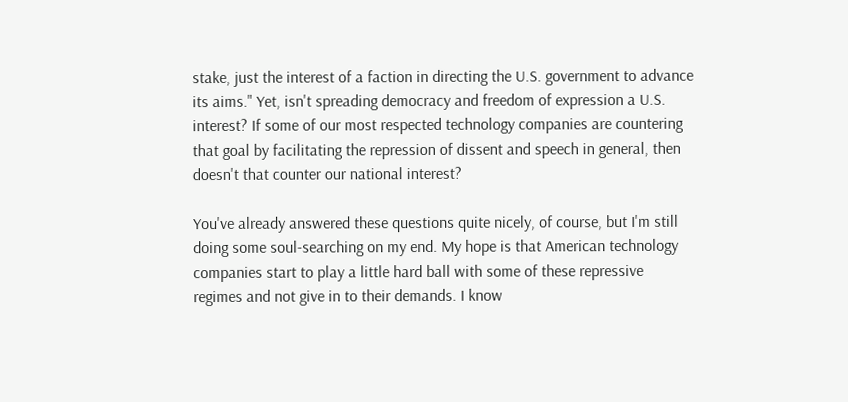stake, just the interest of a faction in directing the U.S. government to advance its aims." Yet, isn't spreading democracy and freedom of expression a U.S. interest? If some of our most respected technology companies are countering that goal by facilitating the repression of dissent and speech in general, then doesn't that counter our national interest?

You've already answered these questions quite nicely, of course, but I'm still doing some soul-searching on my end. My hope is that American technology companies start to play a little hard ball with some of these repressive regimes and not give in to their demands. I know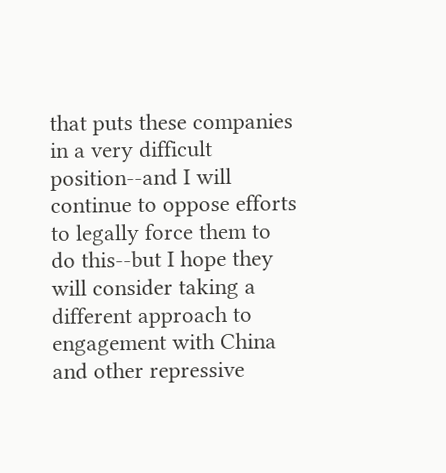that puts these companies in a very difficult position--and I will continue to oppose efforts to legally force them to do this--but I hope they will consider taking a different approach to engagement with China and other repressive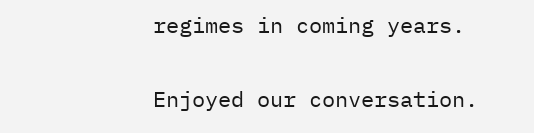regimes in coming years.

Enjoyed our conversation.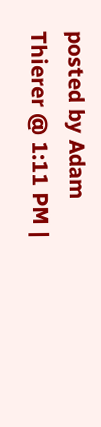posted by Adam Thierer @ 1:11 PM |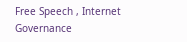Free Speech , Internet Governance